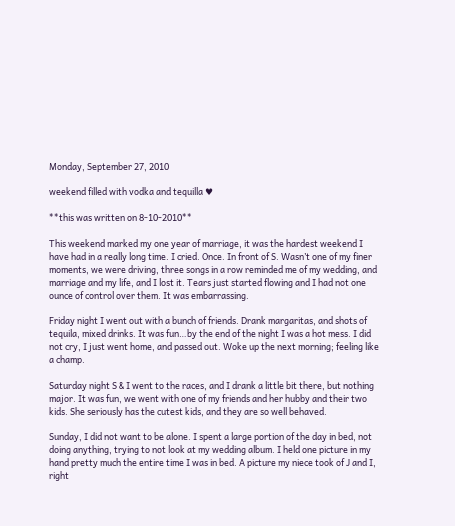Monday, September 27, 2010

weekend filled with vodka and tequilla ♥

**this was written on 8-10-2010**

This weekend marked my one year of marriage, it was the hardest weekend I have had in a really long time. I cried. Once. In front of S. Wasn’t one of my finer moments, we were driving, three songs in a row reminded me of my wedding, and marriage and my life, and I lost it. Tears just started flowing and I had not one ounce of control over them. It was embarrassing.

Friday night I went out with a bunch of friends. Drank margaritas, and shots of tequila, mixed drinks. It was fun…by the end of the night I was a hot mess. I did not cry, I just went home, and passed out. Woke up the next morning; feeling like a champ.

Saturday night S & I went to the races, and I drank a little bit there, but nothing major. It was fun, we went with one of my friends and her hubby and their two kids. She seriously has the cutest kids, and they are so well behaved.

Sunday, I did not want to be alone. I spent a large portion of the day in bed, not doing anything, trying to not look at my wedding album. I held one picture in my hand pretty much the entire time I was in bed. A picture my niece took of J and I, right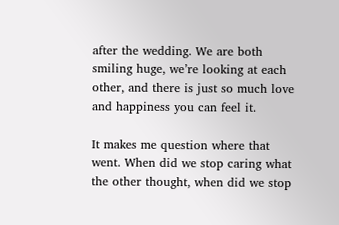after the wedding. We are both smiling huge, we’re looking at each other, and there is just so much love and happiness you can feel it.

It makes me question where that went. When did we stop caring what the other thought, when did we stop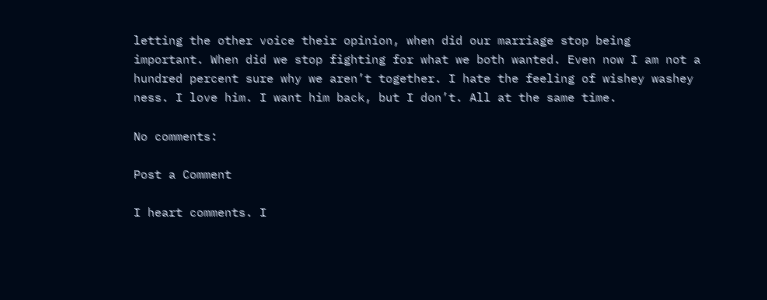letting the other voice their opinion, when did our marriage stop being important. When did we stop fighting for what we both wanted. Even now I am not a hundred percent sure why we aren’t together. I hate the feeling of wishey washey ness. I love him. I want him back, but I don’t. All at the same time.

No comments:

Post a Comment

I heart comments. I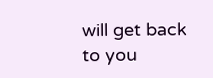will get back to you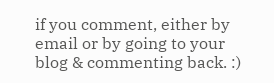if you comment, either by email or by going to your blog & commenting back. :)